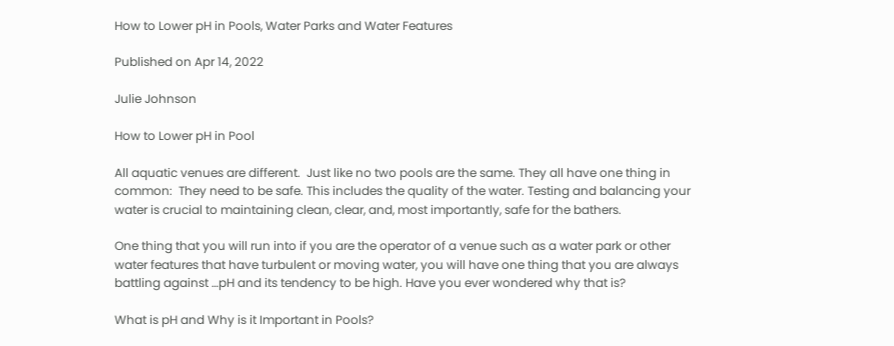How to Lower pH in Pools, Water Parks and Water Features

Published on Apr 14, 2022

Julie Johnson

How to Lower pH in Pool

All aquatic venues are different.  Just like no two pools are the same. They all have one thing in common:  They need to be safe. This includes the quality of the water. Testing and balancing your water is crucial to maintaining clean, clear, and, most importantly, safe for the bathers.

One thing that you will run into if you are the operator of a venue such as a water park or other water features that have turbulent or moving water, you will have one thing that you are always battling against …pH and its tendency to be high. Have you ever wondered why that is?

What is pH and Why is it Important in Pools?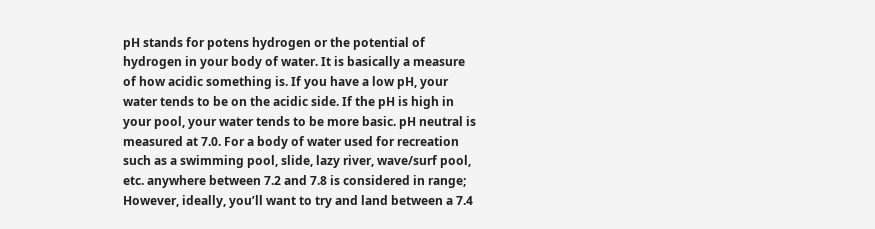pH stands for potens hydrogen or the potential of hydrogen in your body of water. It is basically a measure of how acidic something is. If you have a low pH, your water tends to be on the acidic side. If the pH is high in your pool, your water tends to be more basic. pH neutral is measured at 7.0. For a body of water used for recreation such as a swimming pool, slide, lazy river, wave/surf pool, etc. anywhere between 7.2 and 7.8 is considered in range; However, ideally, you’ll want to try and land between a 7.4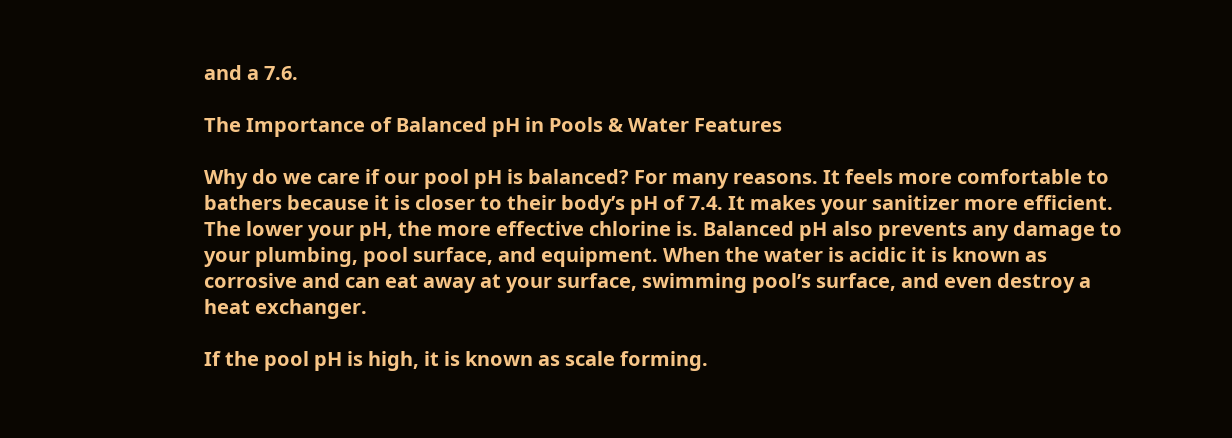and a 7.6.

The Importance of Balanced pH in Pools & Water Features

Why do we care if our pool pH is balanced? For many reasons. It feels more comfortable to bathers because it is closer to their body’s pH of 7.4. It makes your sanitizer more efficient. The lower your pH, the more effective chlorine is. Balanced pH also prevents any damage to your plumbing, pool surface, and equipment. When the water is acidic it is known as corrosive and can eat away at your surface, swimming pool’s surface, and even destroy a heat exchanger.

If the pool pH is high, it is known as scale forming.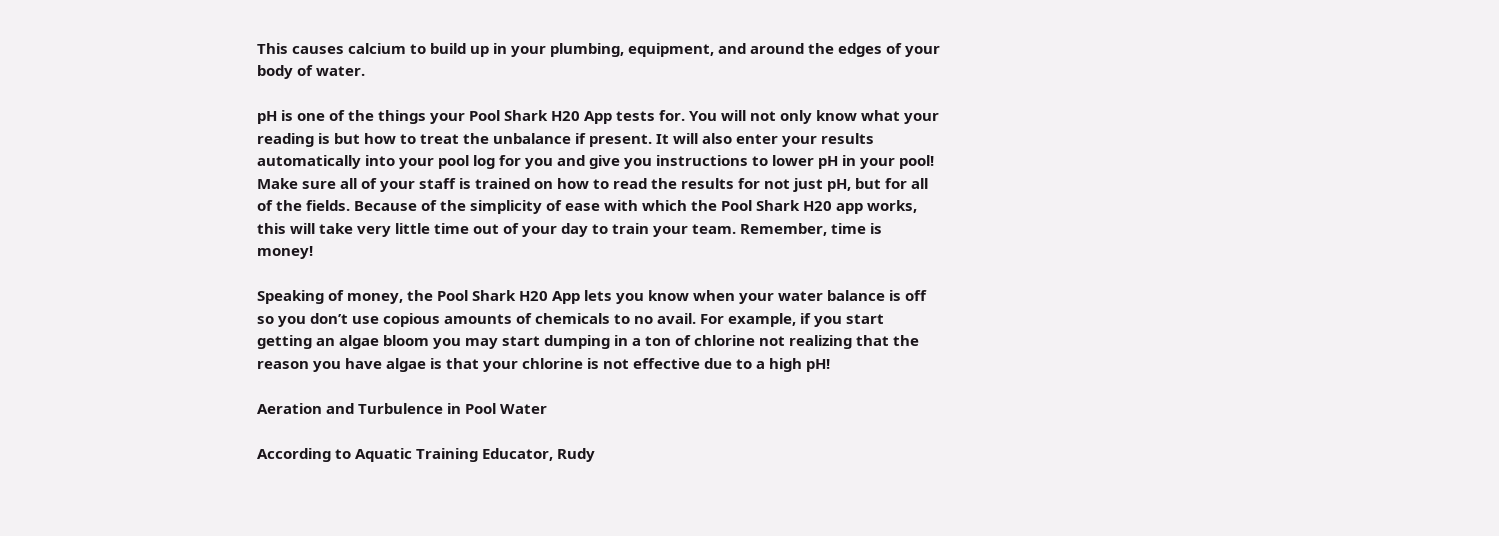This causes calcium to build up in your plumbing, equipment, and around the edges of your body of water.

pH is one of the things your Pool Shark H20 App tests for. You will not only know what your reading is but how to treat the unbalance if present. It will also enter your results automatically into your pool log for you and give you instructions to lower pH in your pool! Make sure all of your staff is trained on how to read the results for not just pH, but for all of the fields. Because of the simplicity of ease with which the Pool Shark H20 app works, this will take very little time out of your day to train your team. Remember, time is money!

Speaking of money, the Pool Shark H20 App lets you know when your water balance is off so you don’t use copious amounts of chemicals to no avail. For example, if you start getting an algae bloom you may start dumping in a ton of chlorine not realizing that the reason you have algae is that your chlorine is not effective due to a high pH!

Aeration and Turbulence in Pool Water

According to Aquatic Training Educator, Rudy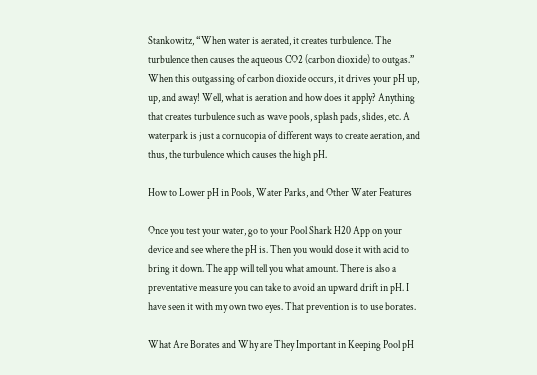Stankowitz, “When water is aerated, it creates turbulence. The turbulence then causes the aqueous CO2 (carbon dioxide) to outgas.” When this outgassing of carbon dioxide occurs, it drives your pH up, up, and away! Well, what is aeration and how does it apply? Anything that creates turbulence such as wave pools, splash pads, slides, etc. A waterpark is just a cornucopia of different ways to create aeration, and thus, the turbulence which causes the high pH.

How to Lower pH in Pools, Water Parks, and Other Water Features

Once you test your water, go to your Pool Shark H20 App on your device and see where the pH is. Then you would dose it with acid to bring it down. The app will tell you what amount. There is also a preventative measure you can take to avoid an upward drift in pH. I have seen it with my own two eyes. That prevention is to use borates.

What Are Borates and Why are They Important in Keeping Pool pH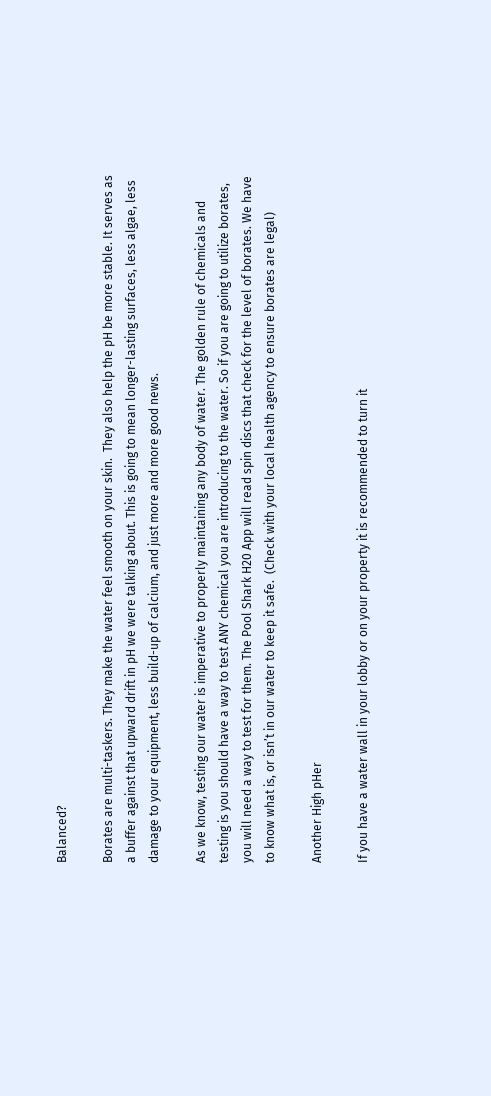Balanced?

Borates are multi-taskers. They make the water feel smooth on your skin.  They also help the pH be more stable. It serves as a buffer against that upward drift in pH we were talking about. This is going to mean longer-lasting surfaces, less algae, less damage to your equipment, less build-up of calcium, and just more and more good news.

As we know, testing our water is imperative to properly maintaining any body of water. The golden rule of chemicals and testing is you should have a way to test ANY chemical you are introducing to the water. So if you are going to utilize borates, you will need a way to test for them. The Pool Shark H20 App will read spin discs that check for the level of borates. We have to know what is, or isn’t in our water to keep it safe.  (Check with your local health agency to ensure borates are legal)

Another High pHer

If you have a water wall in your lobby or on your property it is recommended to turn it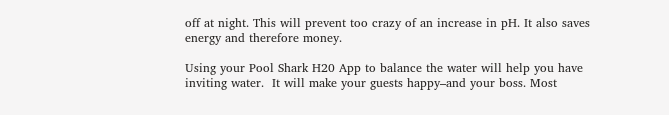off at night. This will prevent too crazy of an increase in pH. It also saves energy and therefore money.

Using your Pool Shark H20 App to balance the water will help you have inviting water.  It will make your guests happy–and your boss. Most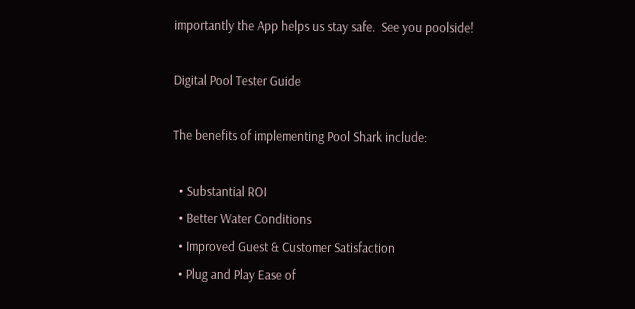importantly the App helps us stay safe.  See you poolside!

Digital Pool Tester Guide

The benefits of implementing Pool Shark include:

  • Substantial ROI
  • Better Water Conditions
  • Improved Guest & Customer Satisfaction
  • Plug and Play Ease of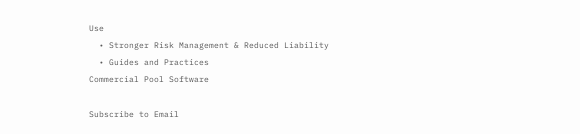Use
  • Stronger Risk Management & Reduced Liability
  • Guides and Practices
Commercial Pool Software

Subscribe to Email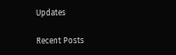Updates

Recent Posts